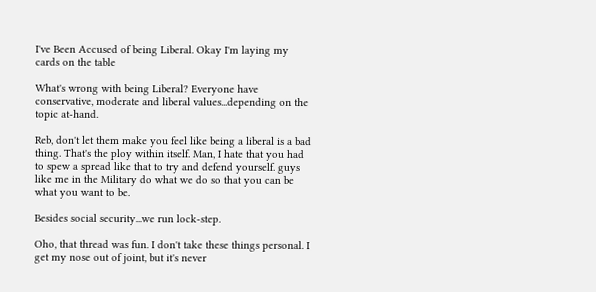I've Been Accused of being Liberal. Okay I'm laying my cards on the table

What's wrong with being Liberal? Everyone have conservative, moderate and liberal values...depending on the topic at-hand.

Reb, don't let them make you feel like being a liberal is a bad thing. That's the ploy within itself. Man, I hate that you had to spew a spread like that to try and defend yourself. guys like me in the Military do what we do so that you can be what you want to be.

Besides social security...we run lock-step.

Oho, that thread was fun. I don't take these things personal. I get my nose out of joint, but it's never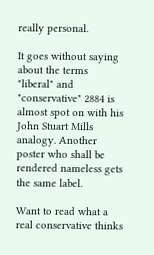really personal.

It goes without saying about the terms "liberal" and "conservative" 2884 is almost spot on with his John Stuart Mills analogy. Another poster who shall be rendered nameless gets the same label.

Want to read what a real conservative thinks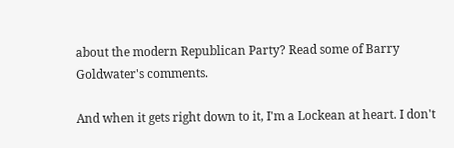about the modern Republican Party? Read some of Barry Goldwater's comments.

And when it gets right down to it, I'm a Lockean at heart. I don't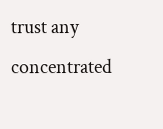trust any concentrated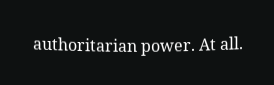authoritarian power. At all.